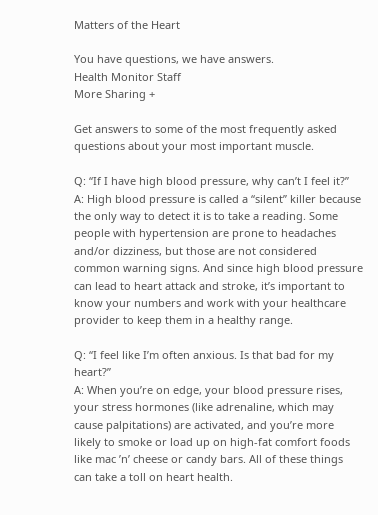Matters of the Heart

You have questions, we have answers.
Health Monitor Staff
More Sharing +

Get answers to some of the most frequently asked questions about your most important muscle.

Q: “If I have high blood pressure, why can’t I feel it?”
A: High blood pressure is called a “silent” killer because the only way to detect it is to take a reading. Some people with hypertension are prone to headaches and/or dizziness, but those are not considered common warning signs. And since high blood pressure can lead to heart attack and stroke, it’s important to know your numbers and work with your healthcare provider to keep them in a healthy range.

Q: “I feel like I’m often anxious. Is that bad for my heart?”
A: When you’re on edge, your blood pressure rises, your stress hormones (like adrenaline, which may cause palpitations) are activated, and you’re more likely to smoke or load up on high-fat comfort foods like mac ’n’ cheese or candy bars. All of these things can take a toll on heart health.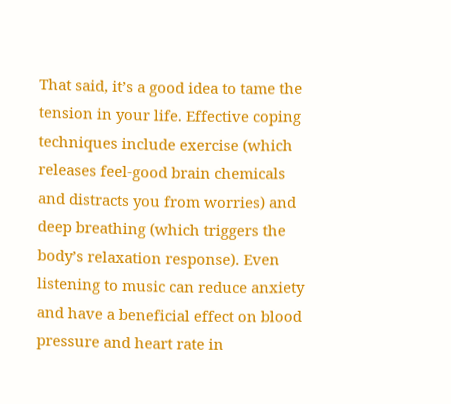That said, it’s a good idea to tame the tension in your life. Effective coping techniques include exercise (which releases feel-good brain chemicals and distracts you from worries) and deep breathing (which triggers the body’s relaxation response). Even listening to music can reduce anxiety and have a beneficial effect on blood pressure and heart rate in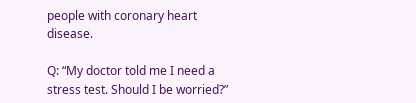people with coronary heart disease.

Q: “My doctor told me I need a stress test. Should I be worried?”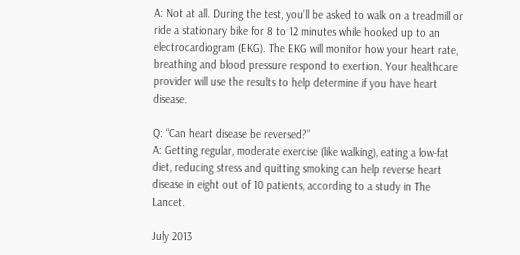A: Not at all. During the test, you’ll be asked to walk on a treadmill or ride a stationary bike for 8 to 12 minutes while hooked up to an electrocardiogram (EKG). The EKG will monitor how your heart rate, breathing and blood pressure respond to exertion. Your healthcare provider will use the results to help determine if you have heart disease.

Q: “Can heart disease be reversed?”
A: Getting regular, moderate exercise (like walking), eating a low-fat diet, reducing stress and quitting smoking can help reverse heart disease in eight out of 10 patients, according to a study in The Lancet.

July 2013